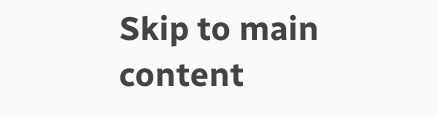Skip to main content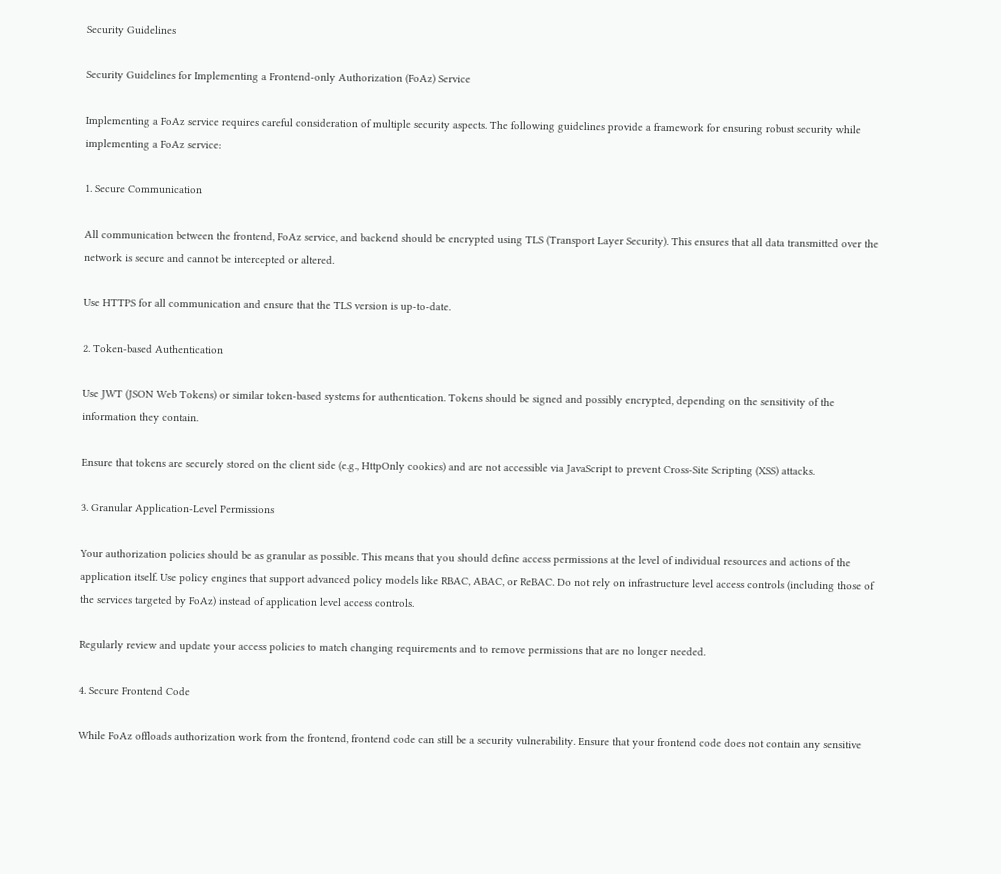Security Guidelines

Security Guidelines for Implementing a Frontend-only Authorization (FoAz) Service

Implementing a FoAz service requires careful consideration of multiple security aspects. The following guidelines provide a framework for ensuring robust security while implementing a FoAz service:

1. Secure Communication

All communication between the frontend, FoAz service, and backend should be encrypted using TLS (Transport Layer Security). This ensures that all data transmitted over the network is secure and cannot be intercepted or altered.

Use HTTPS for all communication and ensure that the TLS version is up-to-date.

2. Token-based Authentication

Use JWT (JSON Web Tokens) or similar token-based systems for authentication. Tokens should be signed and possibly encrypted, depending on the sensitivity of the information they contain.

Ensure that tokens are securely stored on the client side (e.g., HttpOnly cookies) and are not accessible via JavaScript to prevent Cross-Site Scripting (XSS) attacks.

3. Granular Application-Level Permissions

Your authorization policies should be as granular as possible. This means that you should define access permissions at the level of individual resources and actions of the application itself. Use policy engines that support advanced policy models like RBAC, ABAC, or ReBAC. Do not rely on infrastructure level access controls (including those of the services targeted by FoAz) instead of application level access controls.

Regularly review and update your access policies to match changing requirements and to remove permissions that are no longer needed.

4. Secure Frontend Code

While FoAz offloads authorization work from the frontend, frontend code can still be a security vulnerability. Ensure that your frontend code does not contain any sensitive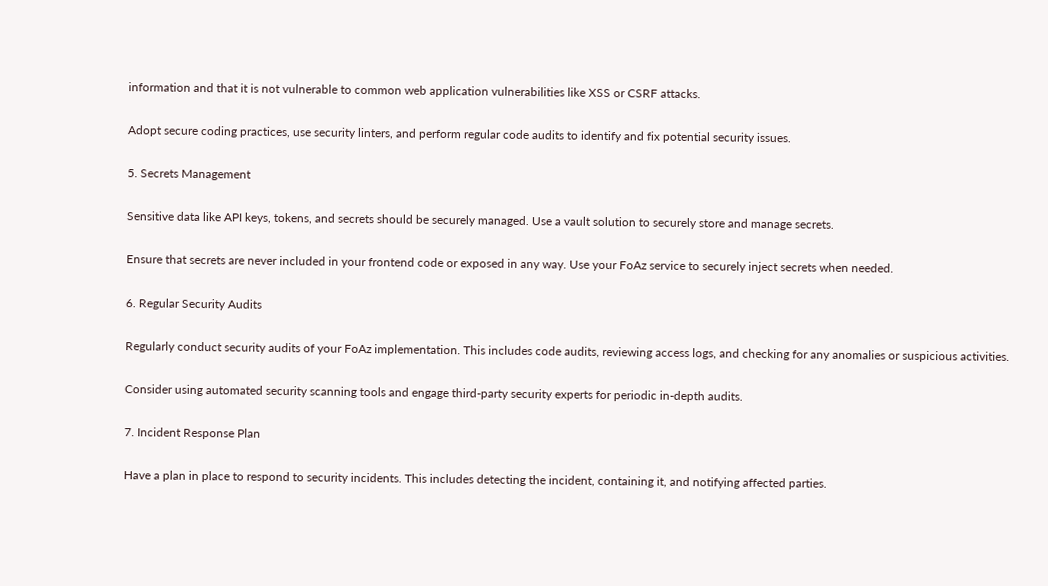information and that it is not vulnerable to common web application vulnerabilities like XSS or CSRF attacks.

Adopt secure coding practices, use security linters, and perform regular code audits to identify and fix potential security issues.

5. Secrets Management

Sensitive data like API keys, tokens, and secrets should be securely managed. Use a vault solution to securely store and manage secrets.

Ensure that secrets are never included in your frontend code or exposed in any way. Use your FoAz service to securely inject secrets when needed.

6. Regular Security Audits

Regularly conduct security audits of your FoAz implementation. This includes code audits, reviewing access logs, and checking for any anomalies or suspicious activities.

Consider using automated security scanning tools and engage third-party security experts for periodic in-depth audits.

7. Incident Response Plan

Have a plan in place to respond to security incidents. This includes detecting the incident, containing it, and notifying affected parties.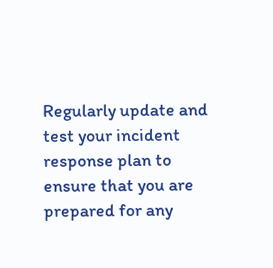Regularly update and test your incident response plan to ensure that you are prepared for any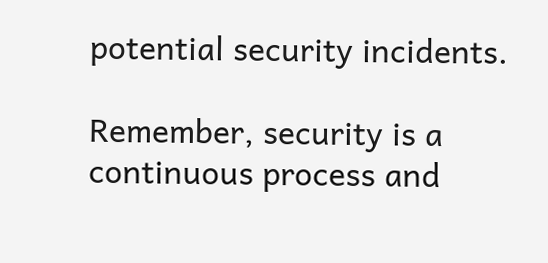potential security incidents.

Remember, security is a continuous process and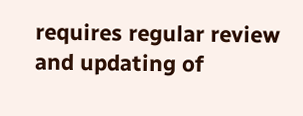requires regular review and updating of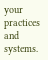your practices and systems.